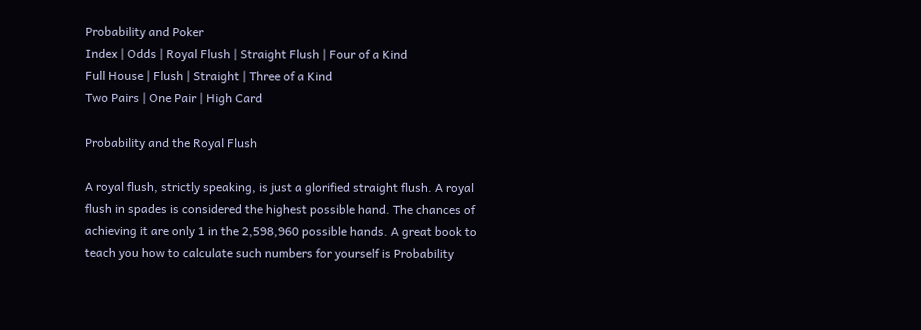Probability and Poker
Index | Odds | Royal Flush | Straight Flush | Four of a Kind
Full House | Flush | Straight | Three of a Kind
Two Pairs | One Pair | High Card

Probability and the Royal Flush

A royal flush, strictly speaking, is just a glorified straight flush. A royal flush in spades is considered the highest possible hand. The chances of achieving it are only 1 in the 2,598,960 possible hands. A great book to teach you how to calculate such numbers for yourself is Probability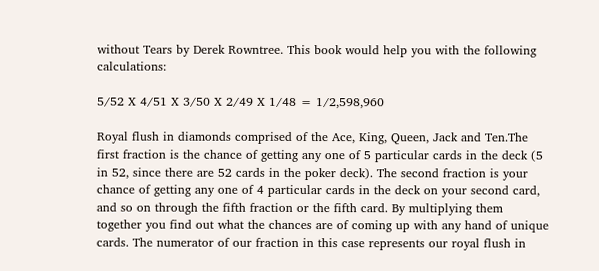without Tears by Derek Rowntree. This book would help you with the following calculations:

5/52 X 4/51 X 3/50 X 2/49 X 1/48 = 1/2,598,960

Royal flush in diamonds comprised of the Ace, King, Queen, Jack and Ten.The first fraction is the chance of getting any one of 5 particular cards in the deck (5 in 52, since there are 52 cards in the poker deck). The second fraction is your chance of getting any one of 4 particular cards in the deck on your second card, and so on through the fifth fraction or the fifth card. By multiplying them together you find out what the chances are of coming up with any hand of unique cards. The numerator of our fraction in this case represents our royal flush in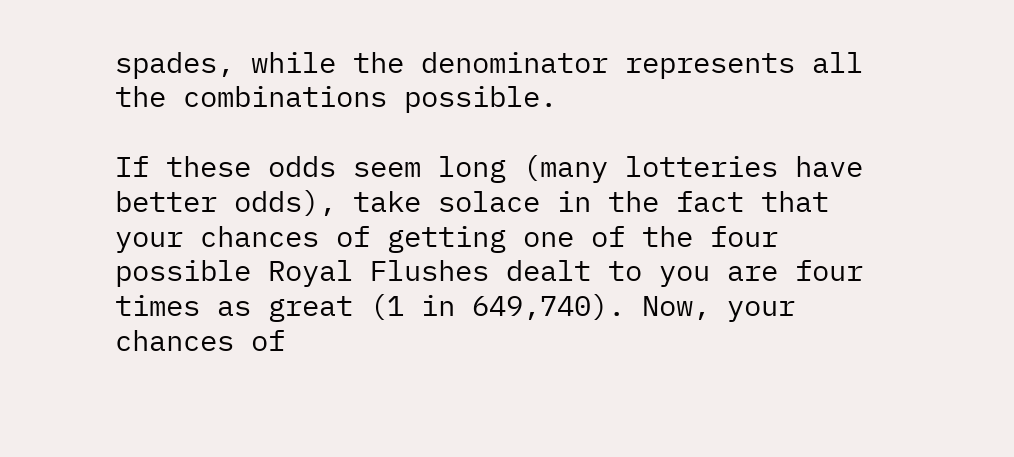spades, while the denominator represents all the combinations possible.

If these odds seem long (many lotteries have better odds), take solace in the fact that your chances of getting one of the four possible Royal Flushes dealt to you are four times as great (1 in 649,740). Now, your chances of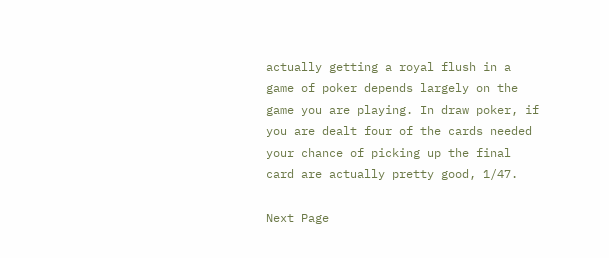actually getting a royal flush in a game of poker depends largely on the game you are playing. In draw poker, if you are dealt four of the cards needed your chance of picking up the final card are actually pretty good, 1/47.

Next Page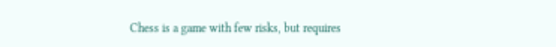Chess is a game with few risks, but requires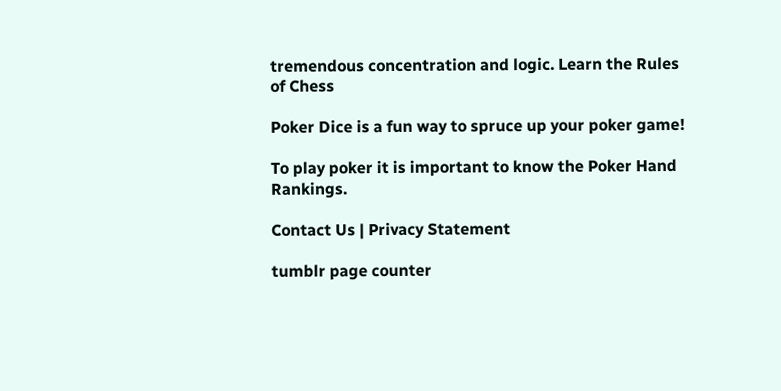tremendous concentration and logic. Learn the Rules of Chess

Poker Dice is a fun way to spruce up your poker game!

To play poker it is important to know the Poker Hand Rankings.

Contact Us | Privacy Statement

tumblr page counter